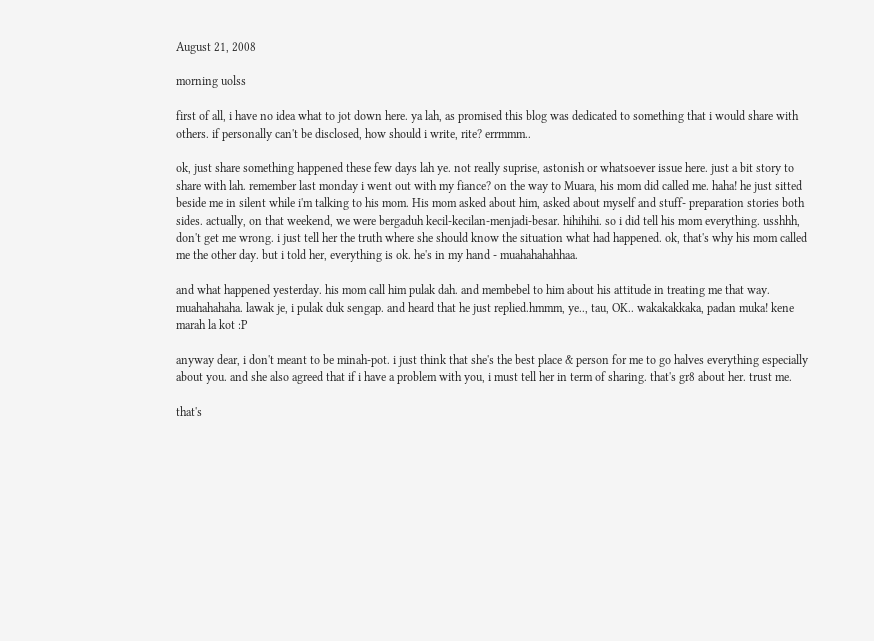August 21, 2008

morning uolss

first of all, i have no idea what to jot down here. ya lah, as promised this blog was dedicated to something that i would share with others. if personally can't be disclosed, how should i write, rite? errmmm..

ok, just share something happened these few days lah ye. not really suprise, astonish or whatsoever issue here. just a bit story to share with lah. remember last monday i went out with my fiance? on the way to Muara, his mom did called me. haha! he just sitted beside me in silent while i'm talking to his mom. His mom asked about him, asked about myself and stuff- preparation stories both sides. actually, on that weekend, we were bergaduh kecil-kecilan-menjadi-besar. hihihihi. so i did tell his mom everything. usshhh, don't get me wrong. i just tell her the truth where she should know the situation what had happened. ok, that's why his mom called me the other day. but i told her, everything is ok. he's in my hand - muahahahahhaa.

and what happened yesterday. his mom call him pulak dah. and membebel to him about his attitude in treating me that way. muahahahaha. lawak je, i pulak duk sengap. and heard that he just replied.hmmm, ye.., tau, OK.. wakakakkaka, padan muka! kene marah la kot :P

anyway dear, i don't meant to be minah-pot. i just think that she's the best place & person for me to go halves everything especially about you. and she also agreed that if i have a problem with you, i must tell her in term of sharing. that's gr8 about her. trust me.

that's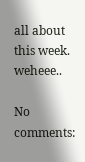all about this week. weheee..

No comments: